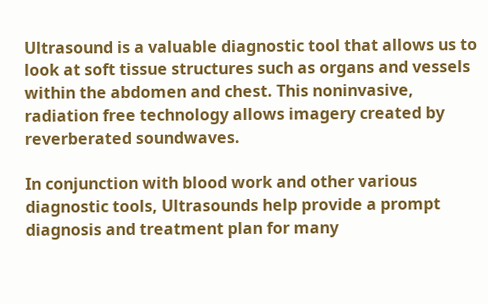Ultrasound is a valuable diagnostic tool that allows us to look at soft tissue structures such as organs and vessels within the abdomen and chest. This noninvasive, radiation free technology allows imagery created by reverberated soundwaves.

In conjunction with blood work and other various diagnostic tools, Ultrasounds help provide a prompt diagnosis and treatment plan for many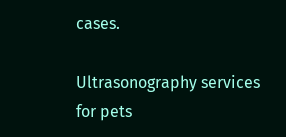cases.

Ultrasonography services for pets